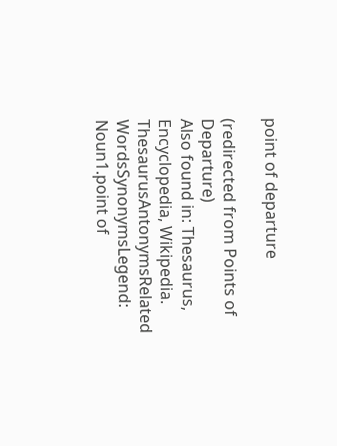point of departure

(redirected from Points of Departure)
Also found in: Thesaurus, Encyclopedia, Wikipedia.
ThesaurusAntonymsRelated WordsSynonymsLegend:
Noun1.point of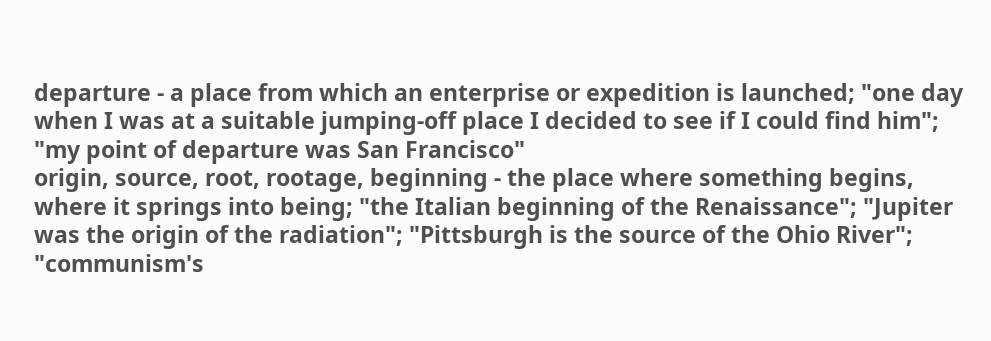departure - a place from which an enterprise or expedition is launched; "one day when I was at a suitable jumping-off place I decided to see if I could find him"; "my point of departure was San Francisco"
origin, source, root, rootage, beginning - the place where something begins, where it springs into being; "the Italian beginning of the Renaissance"; "Jupiter was the origin of the radiation"; "Pittsburgh is the source of the Ohio River"; "communism's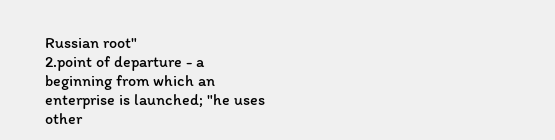Russian root"
2.point of departure - a beginning from which an enterprise is launched; "he uses other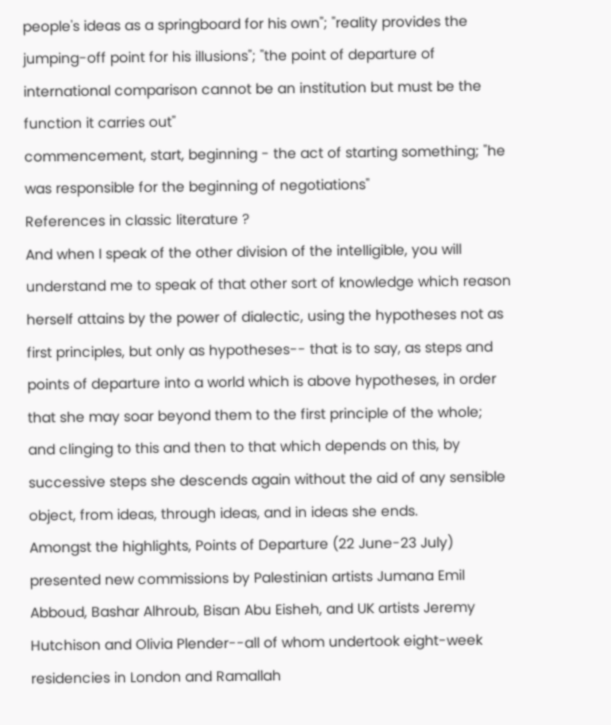people's ideas as a springboard for his own"; "reality provides the jumping-off point for his illusions"; "the point of departure of international comparison cannot be an institution but must be the function it carries out"
commencement, start, beginning - the act of starting something; "he was responsible for the beginning of negotiations"
References in classic literature ?
And when I speak of the other division of the intelligible, you will understand me to speak of that other sort of knowledge which reason herself attains by the power of dialectic, using the hypotheses not as first principles, but only as hypotheses-- that is to say, as steps and points of departure into a world which is above hypotheses, in order that she may soar beyond them to the first principle of the whole; and clinging to this and then to that which depends on this, by successive steps she descends again without the aid of any sensible object, from ideas, through ideas, and in ideas she ends.
Amongst the highlights, Points of Departure (22 June-23 July) presented new commissions by Palestinian artists Jumana Emil Abboud, Bashar Alhroub, Bisan Abu Eisheh, and UK artists Jeremy Hutchison and Olivia Plender--all of whom undertook eight-week residencies in London and Ramallah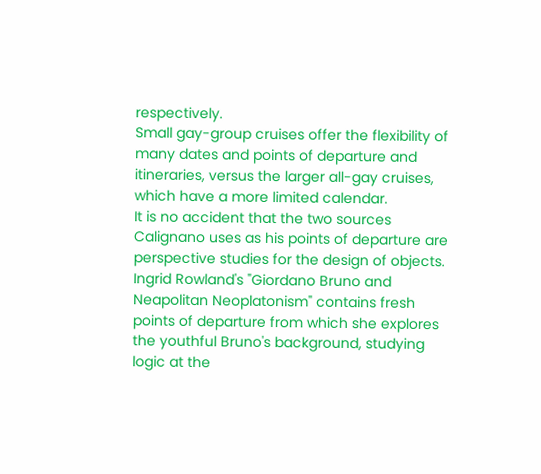respectively.
Small gay-group cruises offer the flexibility of many dates and points of departure and itineraries, versus the larger all-gay cruises, which have a more limited calendar.
It is no accident that the two sources Calignano uses as his points of departure are perspective studies for the design of objects.
Ingrid Rowland's "Giordano Bruno and Neapolitan Neoplatonism" contains fresh points of departure from which she explores the youthful Bruno's background, studying logic at the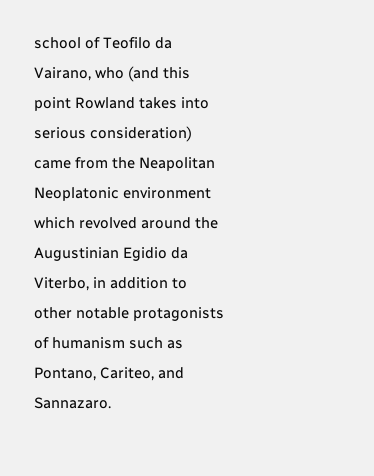school of Teofilo da Vairano, who (and this point Rowland takes into serious consideration) came from the Neapolitan Neoplatonic environment which revolved around the Augustinian Egidio da Viterbo, in addition to other notable protagonists of humanism such as Pontano, Cariteo, and Sannazaro.